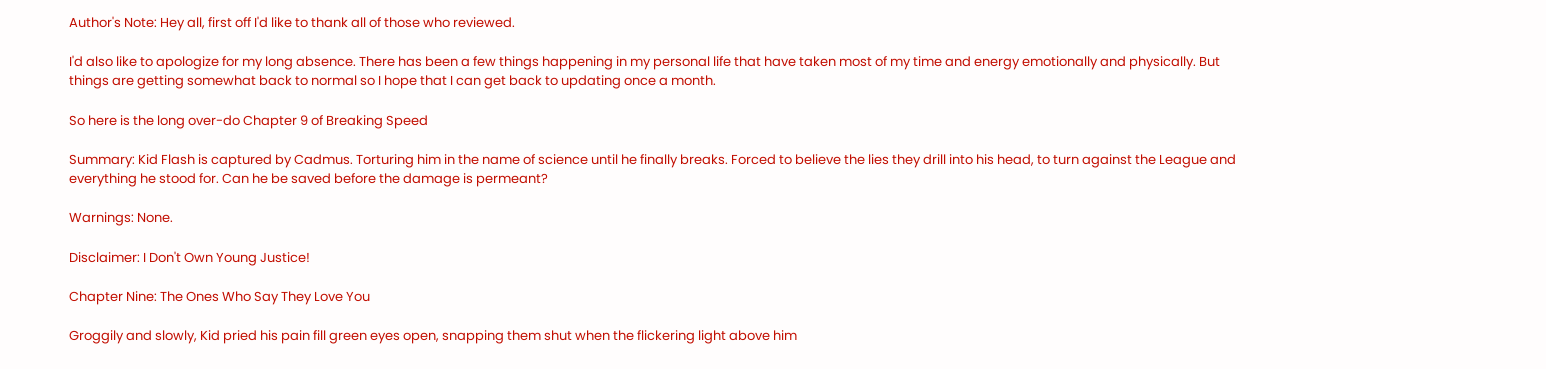Author's Note: Hey all, first off I'd like to thank all of those who reviewed.

I'd also like to apologize for my long absence. There has been a few things happening in my personal life that have taken most of my time and energy emotionally and physically. But things are getting somewhat back to normal so I hope that I can get back to updating once a month.

So here is the long over-do Chapter 9 of Breaking Speed

Summary: Kid Flash is captured by Cadmus. Torturing him in the name of science until he finally breaks. Forced to believe the lies they drill into his head, to turn against the League and everything he stood for. Can he be saved before the damage is permeant?

Warnings: None.

Disclaimer: I Don't Own Young Justice!

Chapter Nine: The Ones Who Say They Love You

Groggily and slowly, Kid pried his pain fill green eyes open, snapping them shut when the flickering light above him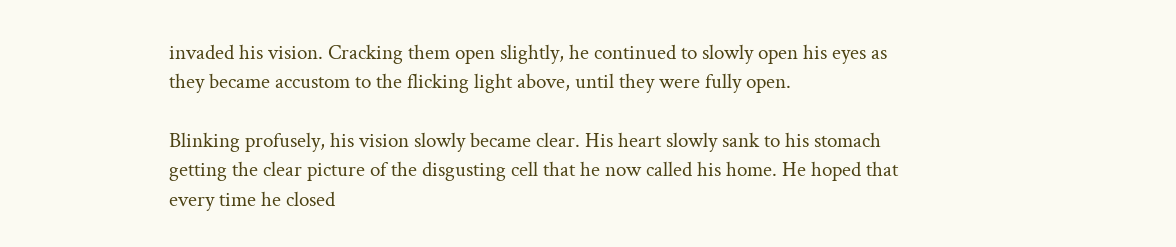invaded his vision. Cracking them open slightly, he continued to slowly open his eyes as they became accustom to the flicking light above, until they were fully open.

Blinking profusely, his vision slowly became clear. His heart slowly sank to his stomach getting the clear picture of the disgusting cell that he now called his home. He hoped that every time he closed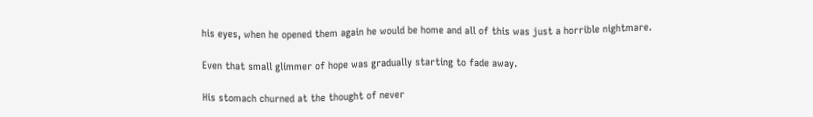his eyes, when he opened them again he would be home and all of this was just a horrible nightmare.

Even that small glimmer of hope was gradually starting to fade away.

His stomach churned at the thought of never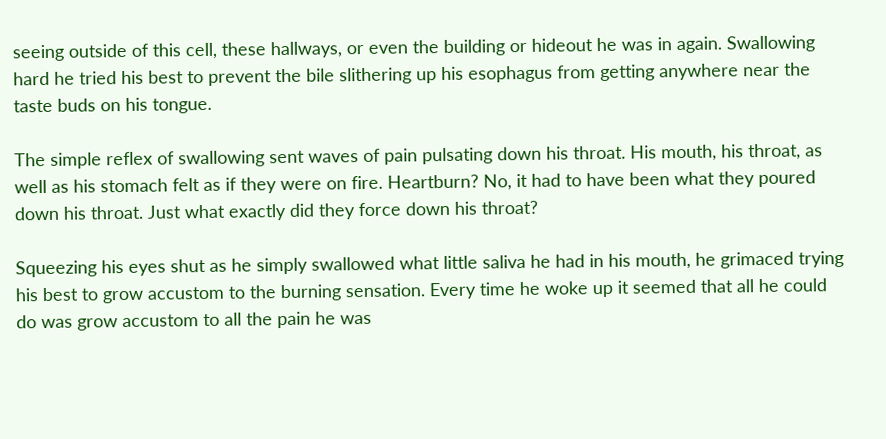seeing outside of this cell, these hallways, or even the building or hideout he was in again. Swallowing hard he tried his best to prevent the bile slithering up his esophagus from getting anywhere near the taste buds on his tongue.

The simple reflex of swallowing sent waves of pain pulsating down his throat. His mouth, his throat, as well as his stomach felt as if they were on fire. Heartburn? No, it had to have been what they poured down his throat. Just what exactly did they force down his throat?

Squeezing his eyes shut as he simply swallowed what little saliva he had in his mouth, he grimaced trying his best to grow accustom to the burning sensation. Every time he woke up it seemed that all he could do was grow accustom to all the pain he was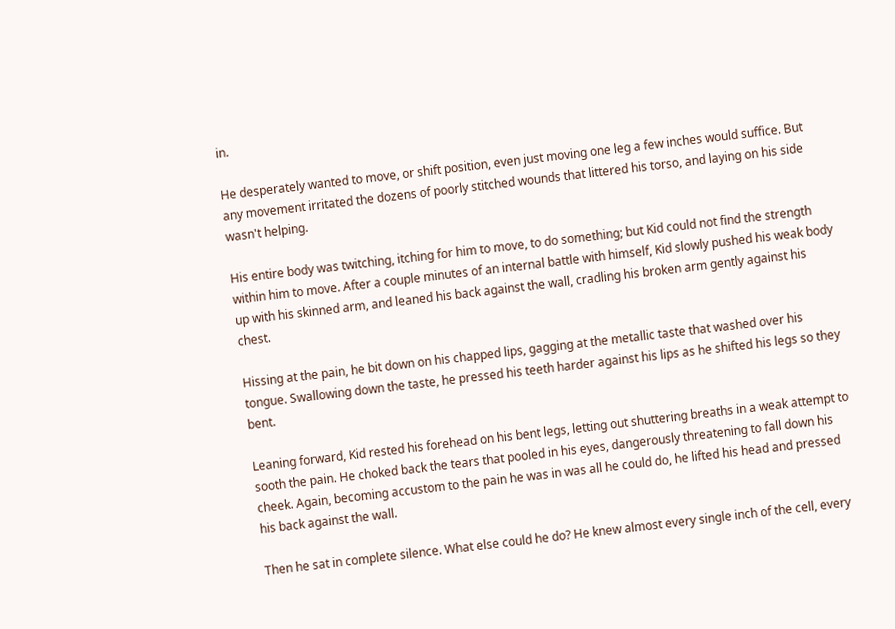in.

He desperately wanted to move, or shift position, even just moving one leg a few inches would suffice. But any movement irritated the dozens of poorly stitched wounds that littered his torso, and laying on his side wasn't helping.

His entire body was twitching, itching for him to move, to do something; but Kid could not find the strength within him to move. After a couple minutes of an internal battle with himself, Kid slowly pushed his weak body up with his skinned arm, and leaned his back against the wall, cradling his broken arm gently against his chest.

Hissing at the pain, he bit down on his chapped lips, gagging at the metallic taste that washed over his tongue. Swallowing down the taste, he pressed his teeth harder against his lips as he shifted his legs so they bent.

Leaning forward, Kid rested his forehead on his bent legs, letting out shuttering breaths in a weak attempt to sooth the pain. He choked back the tears that pooled in his eyes, dangerously threatening to fall down his cheek. Again, becoming accustom to the pain he was in was all he could do, he lifted his head and pressed his back against the wall.

Then he sat in complete silence. What else could he do? He knew almost every single inch of the cell, every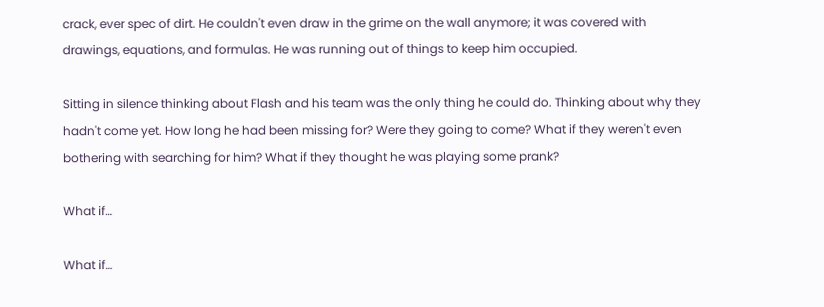crack, ever spec of dirt. He couldn't even draw in the grime on the wall anymore; it was covered with drawings, equations, and formulas. He was running out of things to keep him occupied.

Sitting in silence thinking about Flash and his team was the only thing he could do. Thinking about why they hadn't come yet. How long he had been missing for? Were they going to come? What if they weren't even bothering with searching for him? What if they thought he was playing some prank?

What if…

What if…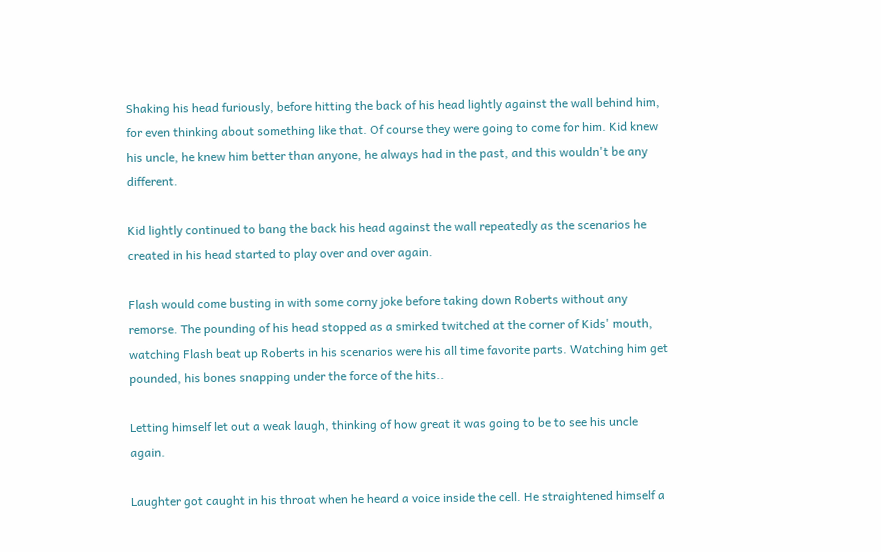Shaking his head furiously, before hitting the back of his head lightly against the wall behind him, for even thinking about something like that. Of course they were going to come for him. Kid knew his uncle, he knew him better than anyone, he always had in the past, and this wouldn't be any different.

Kid lightly continued to bang the back his head against the wall repeatedly as the scenarios he created in his head started to play over and over again.

Flash would come busting in with some corny joke before taking down Roberts without any remorse. The pounding of his head stopped as a smirked twitched at the corner of Kids' mouth, watching Flash beat up Roberts in his scenarios were his all time favorite parts. Watching him get pounded, his bones snapping under the force of the hits..

Letting himself let out a weak laugh, thinking of how great it was going to be to see his uncle again.

Laughter got caught in his throat when he heard a voice inside the cell. He straightened himself a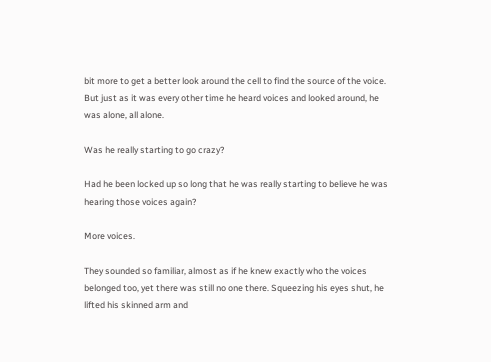bit more to get a better look around the cell to find the source of the voice. But just as it was every other time he heard voices and looked around, he was alone, all alone.

Was he really starting to go crazy?

Had he been locked up so long that he was really starting to believe he was hearing those voices again?

More voices.

They sounded so familiar, almost as if he knew exactly who the voices belonged too, yet there was still no one there. Squeezing his eyes shut, he lifted his skinned arm and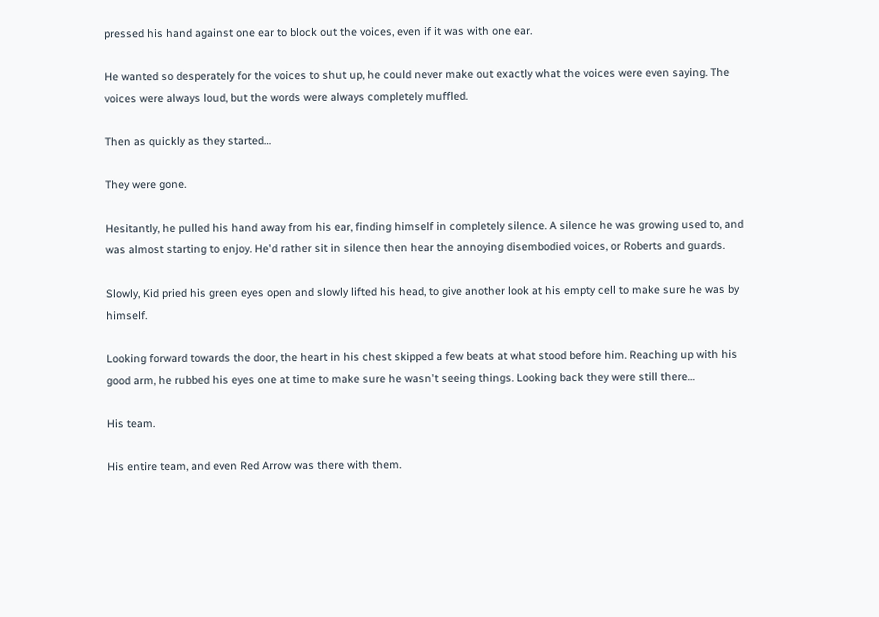pressed his hand against one ear to block out the voices, even if it was with one ear.

He wanted so desperately for the voices to shut up, he could never make out exactly what the voices were even saying. The voices were always loud, but the words were always completely muffled.

Then as quickly as they started…

They were gone.

Hesitantly, he pulled his hand away from his ear, finding himself in completely silence. A silence he was growing used to, and was almost starting to enjoy. He'd rather sit in silence then hear the annoying disembodied voices, or Roberts and guards.

Slowly, Kid pried his green eyes open and slowly lifted his head, to give another look at his empty cell to make sure he was by himself.

Looking forward towards the door, the heart in his chest skipped a few beats at what stood before him. Reaching up with his good arm, he rubbed his eyes one at time to make sure he wasn't seeing things. Looking back they were still there…

His team.

His entire team, and even Red Arrow was there with them.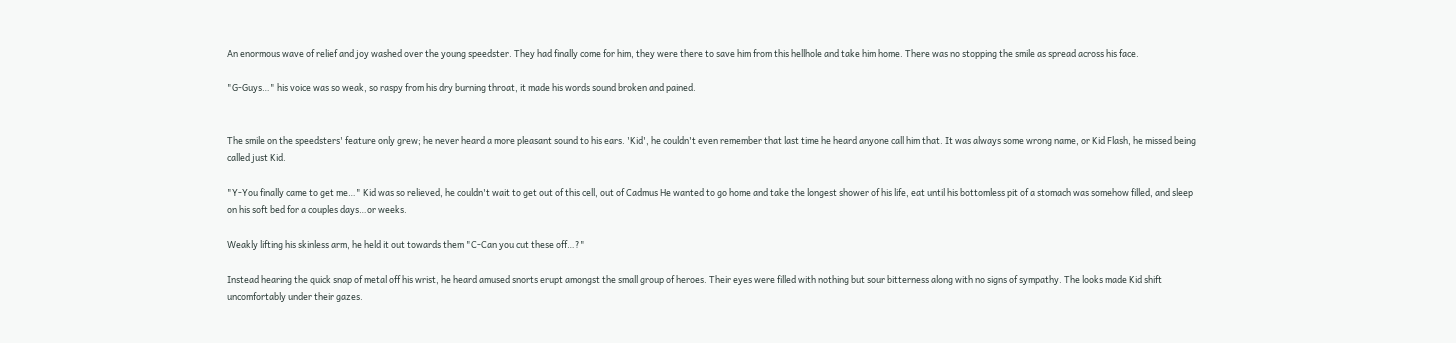An enormous wave of relief and joy washed over the young speedster. They had finally come for him, they were there to save him from this hellhole and take him home. There was no stopping the smile as spread across his face.

"G-Guys…" his voice was so weak, so raspy from his dry burning throat, it made his words sound broken and pained.


The smile on the speedsters' feature only grew; he never heard a more pleasant sound to his ears. 'Kid', he couldn't even remember that last time he heard anyone call him that. It was always some wrong name, or Kid Flash, he missed being called just Kid.

"Y-You finally came to get me…" Kid was so relieved, he couldn't wait to get out of this cell, out of Cadmus He wanted to go home and take the longest shower of his life, eat until his bottomless pit of a stomach was somehow filled, and sleep on his soft bed for a couples days…or weeks.

Weakly lifting his skinless arm, he held it out towards them "C-Can you cut these off…?"

Instead hearing the quick snap of metal off his wrist, he heard amused snorts erupt amongst the small group of heroes. Their eyes were filled with nothing but sour bitterness along with no signs of sympathy. The looks made Kid shift uncomfortably under their gazes.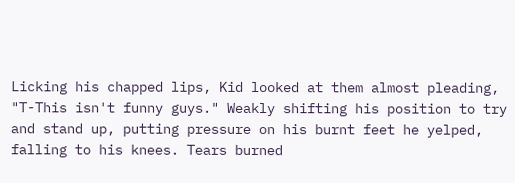Licking his chapped lips, Kid looked at them almost pleading, "T-This isn't funny guys." Weakly shifting his position to try and stand up, putting pressure on his burnt feet he yelped, falling to his knees. Tears burned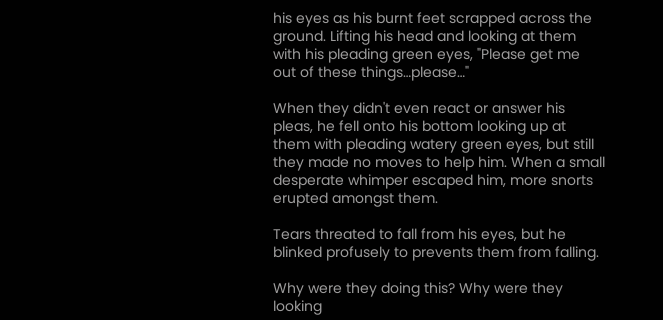his eyes as his burnt feet scrapped across the ground. Lifting his head and looking at them with his pleading green eyes, "Please get me out of these things…please…"

When they didn't even react or answer his pleas, he fell onto his bottom looking up at them with pleading watery green eyes, but still they made no moves to help him. When a small desperate whimper escaped him, more snorts erupted amongst them.

Tears threated to fall from his eyes, but he blinked profusely to prevents them from falling.

Why were they doing this? Why were they looking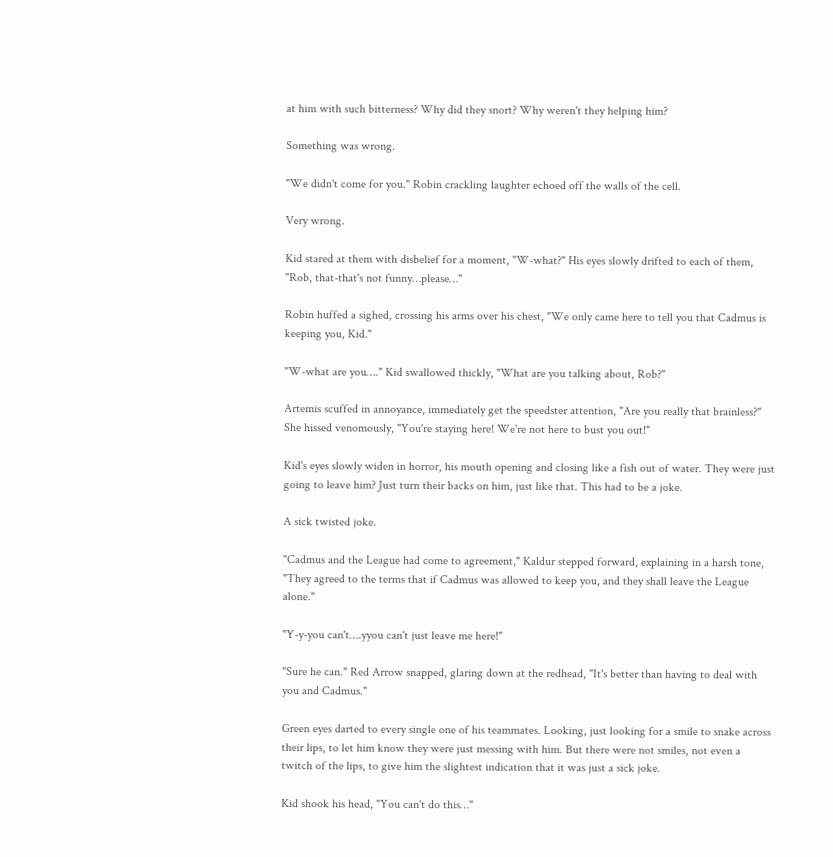at him with such bitterness? Why did they snort? Why weren't they helping him?

Something was wrong.

"We didn't come for you." Robin crackling laughter echoed off the walls of the cell.

Very wrong.

Kid stared at them with disbelief for a moment, "W-what?" His eyes slowly drifted to each of them, "Rob, that-that's not funny…please…"

Robin huffed a sighed, crossing his arms over his chest, "We only came here to tell you that Cadmus is keeping you, Kid."

"W-what are you…." Kid swallowed thickly, "What are you talking about, Rob?"

Artemis scuffed in annoyance, immediately get the speedster attention, "Are you really that brainless?" She hissed venomously, "You're staying here! We're not here to bust you out!"

Kid's eyes slowly widen in horror, his mouth opening and closing like a fish out of water. They were just going to leave him? Just turn their backs on him, just like that. This had to be a joke.

A sick twisted joke.

"Cadmus and the League had come to agreement," Kaldur stepped forward, explaining in a harsh tone, "They agreed to the terms that if Cadmus was allowed to keep you, and they shall leave the League alone."

"Y-y-you can't….yyou can't just leave me here!"

"Sure he can." Red Arrow snapped, glaring down at the redhead, "It's better than having to deal with you and Cadmus."

Green eyes darted to every single one of his teammates. Looking, just looking for a smile to snake across their lips, to let him know they were just messing with him. But there were not smiles, not even a twitch of the lips, to give him the slightest indication that it was just a sick joke.

Kid shook his head, "You can't do this…"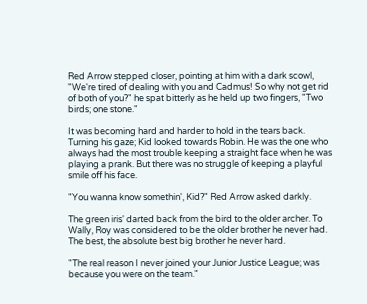Red Arrow stepped closer, pointing at him with a dark scowl, "We're tired of dealing with you and Cadmus! So why not get rid of both of you?" he spat bitterly as he held up two fingers, "Two birds; one stone."

It was becoming hard and harder to hold in the tears back. Turning his gaze; Kid looked towards Robin. He was the one who always had the most trouble keeping a straight face when he was playing a prank. But there was no struggle of keeping a playful smile off his face.

"You wanna know somethin', Kid?" Red Arrow asked darkly.

The green iris' darted back from the bird to the older archer. To Wally, Roy was considered to be the older brother he never had. The best, the absolute best big brother he never hard.

"The real reason I never joined your Junior Justice League; was because you were on the team."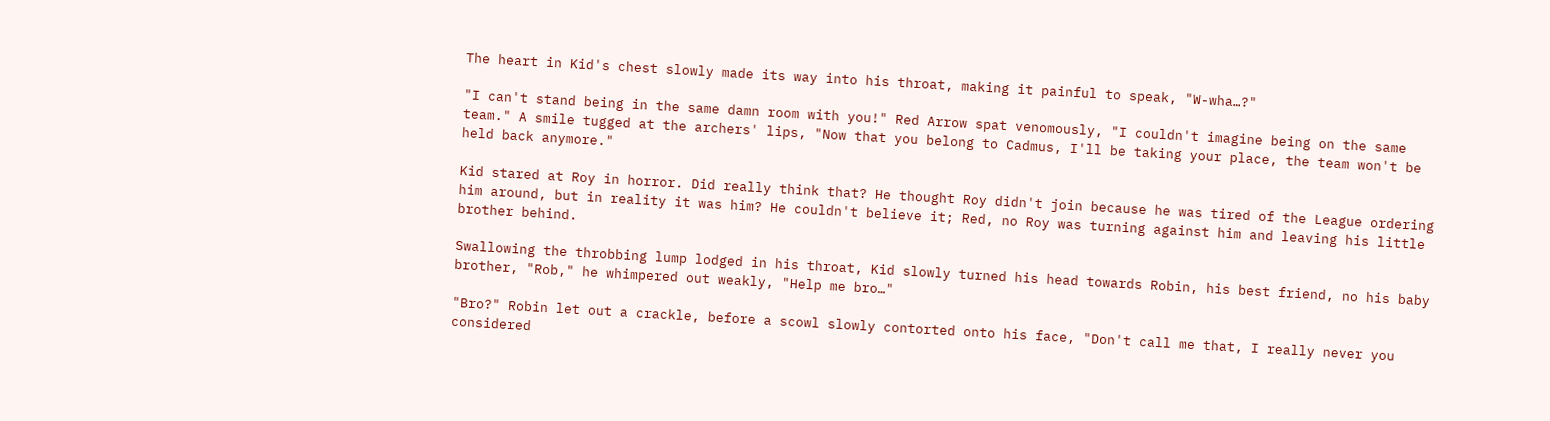The heart in Kid's chest slowly made its way into his throat, making it painful to speak, "W-wha…?"

"I can't stand being in the same damn room with you!" Red Arrow spat venomously, "I couldn't imagine being on the same team." A smile tugged at the archers' lips, "Now that you belong to Cadmus, I'll be taking your place, the team won't be held back anymore."

Kid stared at Roy in horror. Did really think that? He thought Roy didn't join because he was tired of the League ordering him around, but in reality it was him? He couldn't believe it; Red, no Roy was turning against him and leaving his little brother behind.

Swallowing the throbbing lump lodged in his throat, Kid slowly turned his head towards Robin, his best friend, no his baby brother, "Rob," he whimpered out weakly, "Help me bro…"

"Bro?" Robin let out a crackle, before a scowl slowly contorted onto his face, "Don't call me that, I really never you considered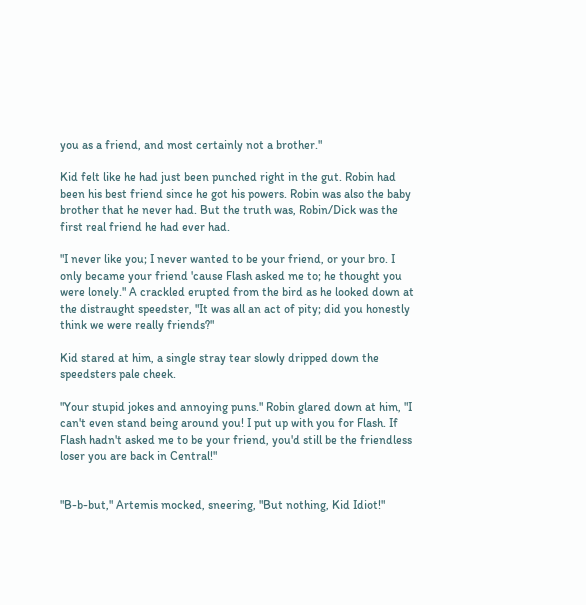you as a friend, and most certainly not a brother."

Kid felt like he had just been punched right in the gut. Robin had been his best friend since he got his powers. Robin was also the baby brother that he never had. But the truth was, Robin/Dick was the first real friend he had ever had.

"I never like you; I never wanted to be your friend, or your bro. I only became your friend 'cause Flash asked me to; he thought you were lonely." A crackled erupted from the bird as he looked down at the distraught speedster, "It was all an act of pity; did you honestly think we were really friends?"

Kid stared at him, a single stray tear slowly dripped down the speedsters pale cheek.

"Your stupid jokes and annoying puns." Robin glared down at him, "I can't even stand being around you! I put up with you for Flash. If Flash hadn't asked me to be your friend, you'd still be the friendless loser you are back in Central!"


"B-b-but," Artemis mocked, sneering, "But nothing, Kid Idiot!"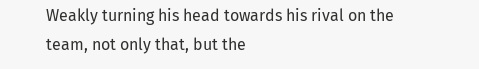Weakly turning his head towards his rival on the team, not only that, but the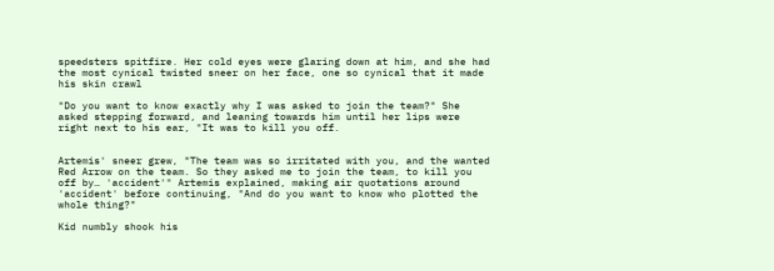speedsters spitfire. Her cold eyes were glaring down at him, and she had the most cynical twisted sneer on her face, one so cynical that it made his skin crawl

"Do you want to know exactly why I was asked to join the team?" She asked stepping forward, and leaning towards him until her lips were right next to his ear, "It was to kill you off.


Artemis' sneer grew, "The team was so irritated with you, and the wanted Red Arrow on the team. So they asked me to join the team, to kill you off by… 'accident'" Artemis explained, making air quotations around 'accident' before continuing, "And do you want to know who plotted the whole thing?"

Kid numbly shook his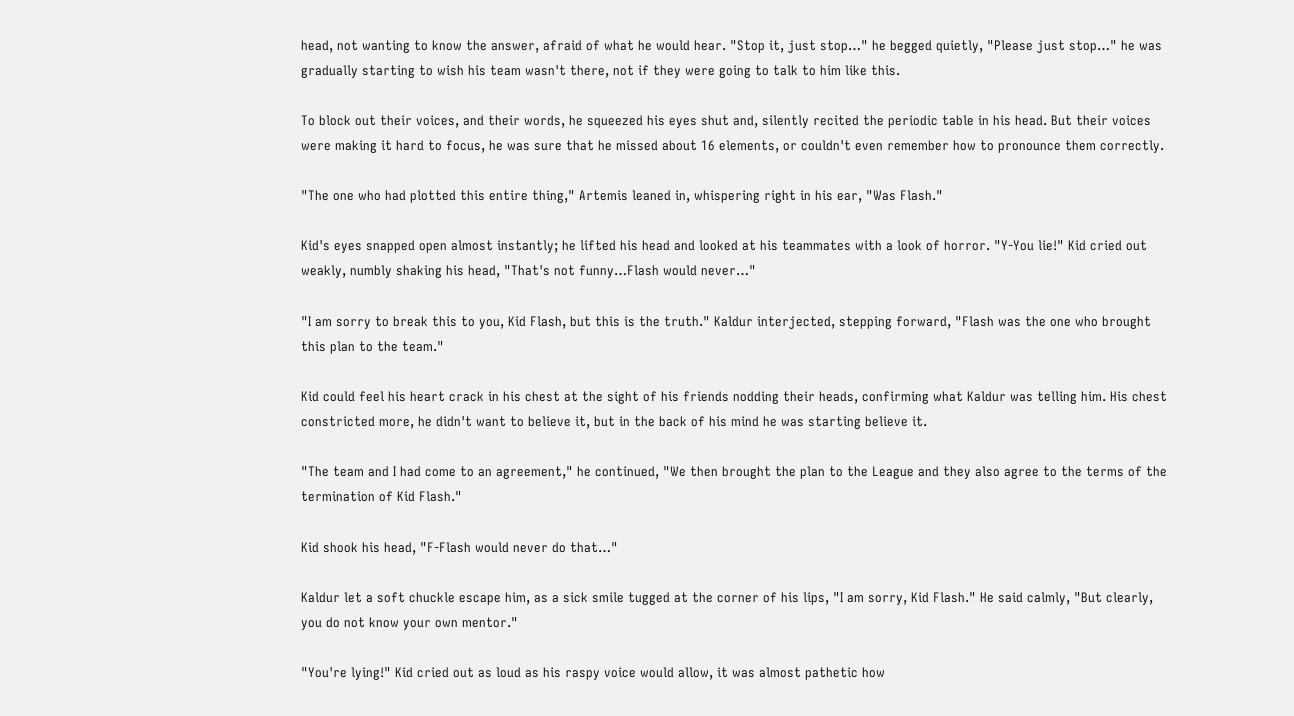head, not wanting to know the answer, afraid of what he would hear. "Stop it, just stop…" he begged quietly, "Please just stop…" he was gradually starting to wish his team wasn't there, not if they were going to talk to him like this.

To block out their voices, and their words, he squeezed his eyes shut and, silently recited the periodic table in his head. But their voices were making it hard to focus, he was sure that he missed about 16 elements, or couldn't even remember how to pronounce them correctly.

"The one who had plotted this entire thing," Artemis leaned in, whispering right in his ear, "Was Flash."

Kid's eyes snapped open almost instantly; he lifted his head and looked at his teammates with a look of horror. "Y-You lie!" Kid cried out weakly, numbly shaking his head, "That's not funny…Flash would never…"

"I am sorry to break this to you, Kid Flash, but this is the truth." Kaldur interjected, stepping forward, "Flash was the one who brought this plan to the team."

Kid could feel his heart crack in his chest at the sight of his friends nodding their heads, confirming what Kaldur was telling him. His chest constricted more, he didn't want to believe it, but in the back of his mind he was starting believe it.

"The team and I had come to an agreement," he continued, "We then brought the plan to the League and they also agree to the terms of the termination of Kid Flash."

Kid shook his head, "F-Flash would never do that…"

Kaldur let a soft chuckle escape him, as a sick smile tugged at the corner of his lips, "I am sorry, Kid Flash." He said calmly, "But clearly, you do not know your own mentor."

"You're lying!" Kid cried out as loud as his raspy voice would allow, it was almost pathetic how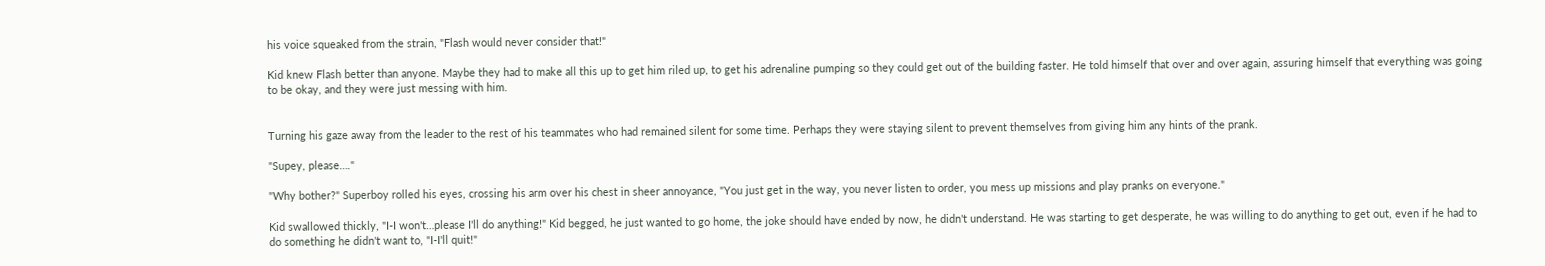his voice squeaked from the strain, "Flash would never consider that!"

Kid knew Flash better than anyone. Maybe they had to make all this up to get him riled up, to get his adrenaline pumping so they could get out of the building faster. He told himself that over and over again, assuring himself that everything was going to be okay, and they were just messing with him.


Turning his gaze away from the leader to the rest of his teammates who had remained silent for some time. Perhaps they were staying silent to prevent themselves from giving him any hints of the prank.

"Supey, please…."

"Why bother?" Superboy rolled his eyes, crossing his arm over his chest in sheer annoyance, "You just get in the way, you never listen to order, you mess up missions and play pranks on everyone."

Kid swallowed thickly, "I-I won't…please I'll do anything!" Kid begged, he just wanted to go home, the joke should have ended by now, he didn't understand. He was starting to get desperate, he was willing to do anything to get out, even if he had to do something he didn't want to, "I-I'll quit!"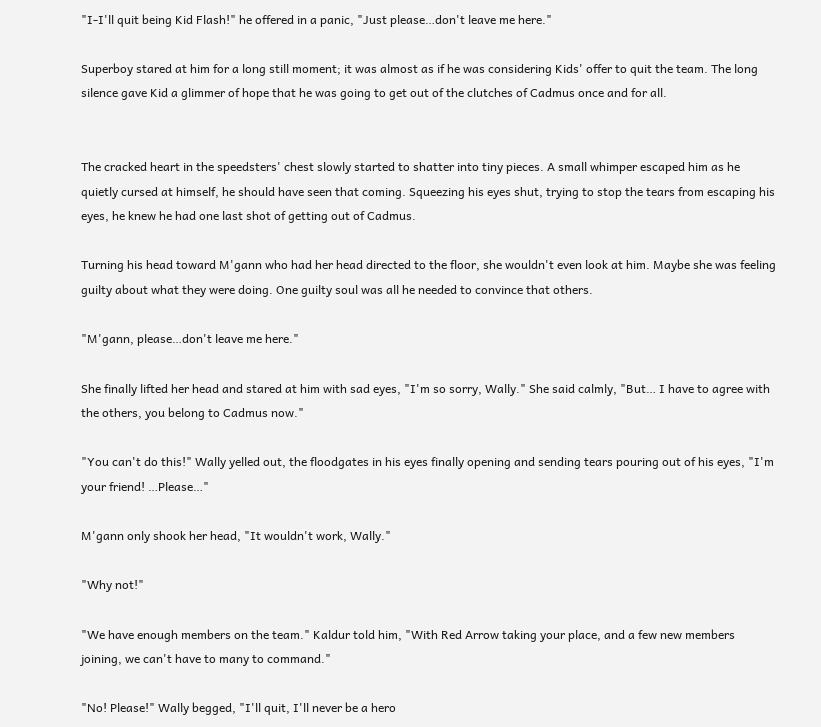"I-I'll quit being Kid Flash!" he offered in a panic, "Just please…don't leave me here."

Superboy stared at him for a long still moment; it was almost as if he was considering Kids' offer to quit the team. The long silence gave Kid a glimmer of hope that he was going to get out of the clutches of Cadmus once and for all.


The cracked heart in the speedsters' chest slowly started to shatter into tiny pieces. A small whimper escaped him as he quietly cursed at himself, he should have seen that coming. Squeezing his eyes shut, trying to stop the tears from escaping his eyes, he knew he had one last shot of getting out of Cadmus.

Turning his head toward M'gann who had her head directed to the floor, she wouldn't even look at him. Maybe she was feeling guilty about what they were doing. One guilty soul was all he needed to convince that others.

"M'gann, please…don't leave me here."

She finally lifted her head and stared at him with sad eyes, "I'm so sorry, Wally." She said calmly, "But… I have to agree with the others, you belong to Cadmus now."

"You can't do this!" Wally yelled out, the floodgates in his eyes finally opening and sending tears pouring out of his eyes, "I'm your friend! …Please…"

M'gann only shook her head, "It wouldn't work, Wally."

"Why not!"

"We have enough members on the team." Kaldur told him, "With Red Arrow taking your place, and a few new members joining, we can't have to many to command."

"No! Please!" Wally begged, "I'll quit, I'll never be a hero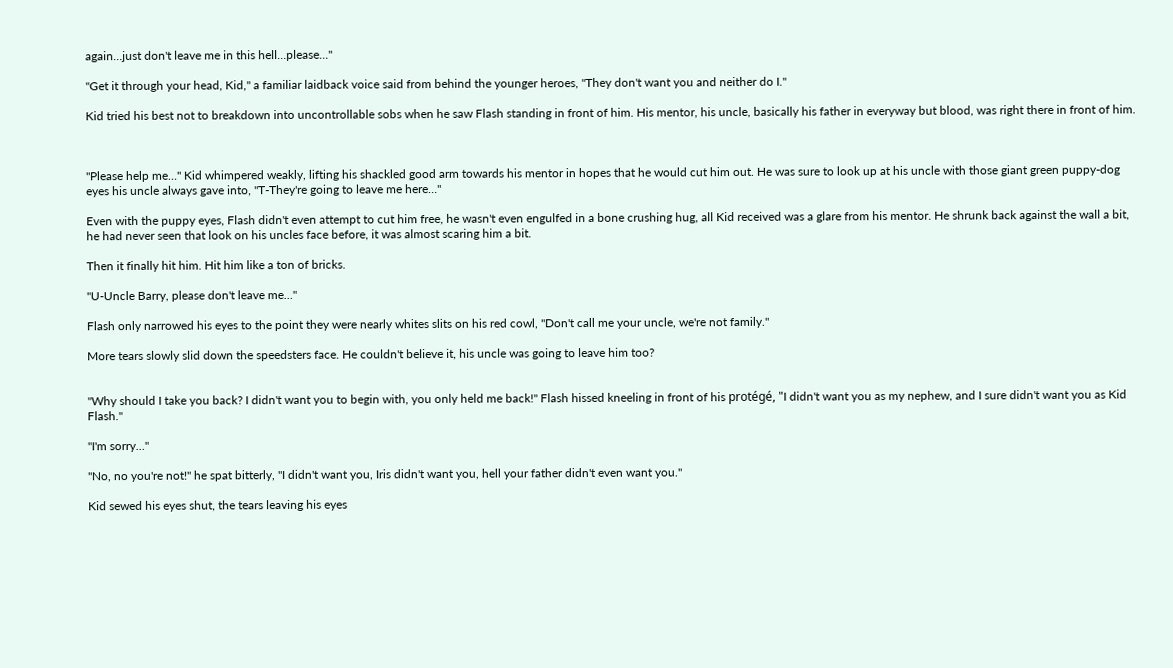again…just don't leave me in this hell…please…"

"Get it through your head, Kid," a familiar laidback voice said from behind the younger heroes, "They don't want you and neither do I."

Kid tried his best not to breakdown into uncontrollable sobs when he saw Flash standing in front of him. His mentor, his uncle, basically his father in everyway but blood, was right there in front of him.



"Please help me…" Kid whimpered weakly, lifting his shackled good arm towards his mentor in hopes that he would cut him out. He was sure to look up at his uncle with those giant green puppy-dog eyes his uncle always gave into, "T-They're going to leave me here…"

Even with the puppy eyes, Flash didn't even attempt to cut him free, he wasn't even engulfed in a bone crushing hug, all Kid received was a glare from his mentor. He shrunk back against the wall a bit, he had never seen that look on his uncles face before, it was almost scaring him a bit.

Then it finally hit him. Hit him like a ton of bricks.

"U-Uncle Barry, please don't leave me…"

Flash only narrowed his eyes to the point they were nearly whites slits on his red cowl, "Don't call me your uncle, we're not family."

More tears slowly slid down the speedsters face. He couldn't believe it, his uncle was going to leave him too?


"Why should I take you back? I didn't want you to begin with, you only held me back!" Flash hissed kneeling in front of his protégé, "I didn't want you as my nephew, and I sure didn't want you as Kid Flash."

"I'm sorry…"

"No, no you're not!" he spat bitterly, "I didn't want you, Iris didn't want you, hell your father didn't even want you."

Kid sewed his eyes shut, the tears leaving his eyes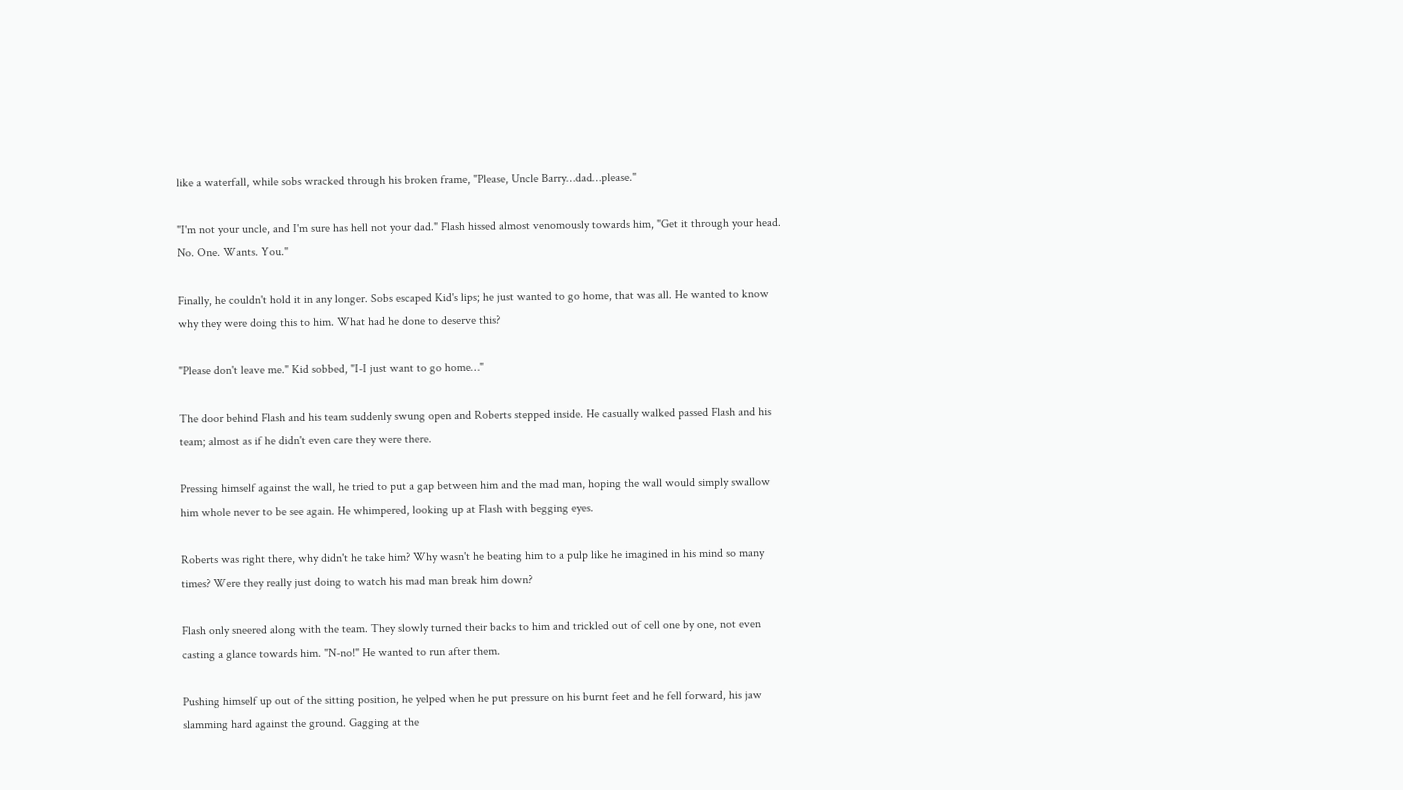like a waterfall, while sobs wracked through his broken frame, "Please, Uncle Barry…dad…please."

"I'm not your uncle, and I'm sure has hell not your dad." Flash hissed almost venomously towards him, "Get it through your head. No. One. Wants. You."

Finally, he couldn't hold it in any longer. Sobs escaped Kid's lips; he just wanted to go home, that was all. He wanted to know why they were doing this to him. What had he done to deserve this?

"Please don't leave me." Kid sobbed, "I-I just want to go home…"

The door behind Flash and his team suddenly swung open and Roberts stepped inside. He casually walked passed Flash and his team; almost as if he didn't even care they were there.

Pressing himself against the wall, he tried to put a gap between him and the mad man, hoping the wall would simply swallow him whole never to be see again. He whimpered, looking up at Flash with begging eyes.

Roberts was right there, why didn't he take him? Why wasn't he beating him to a pulp like he imagined in his mind so many times? Were they really just doing to watch his mad man break him down?

Flash only sneered along with the team. They slowly turned their backs to him and trickled out of cell one by one, not even casting a glance towards him. "N-no!" He wanted to run after them.

Pushing himself up out of the sitting position, he yelped when he put pressure on his burnt feet and he fell forward, his jaw slamming hard against the ground. Gagging at the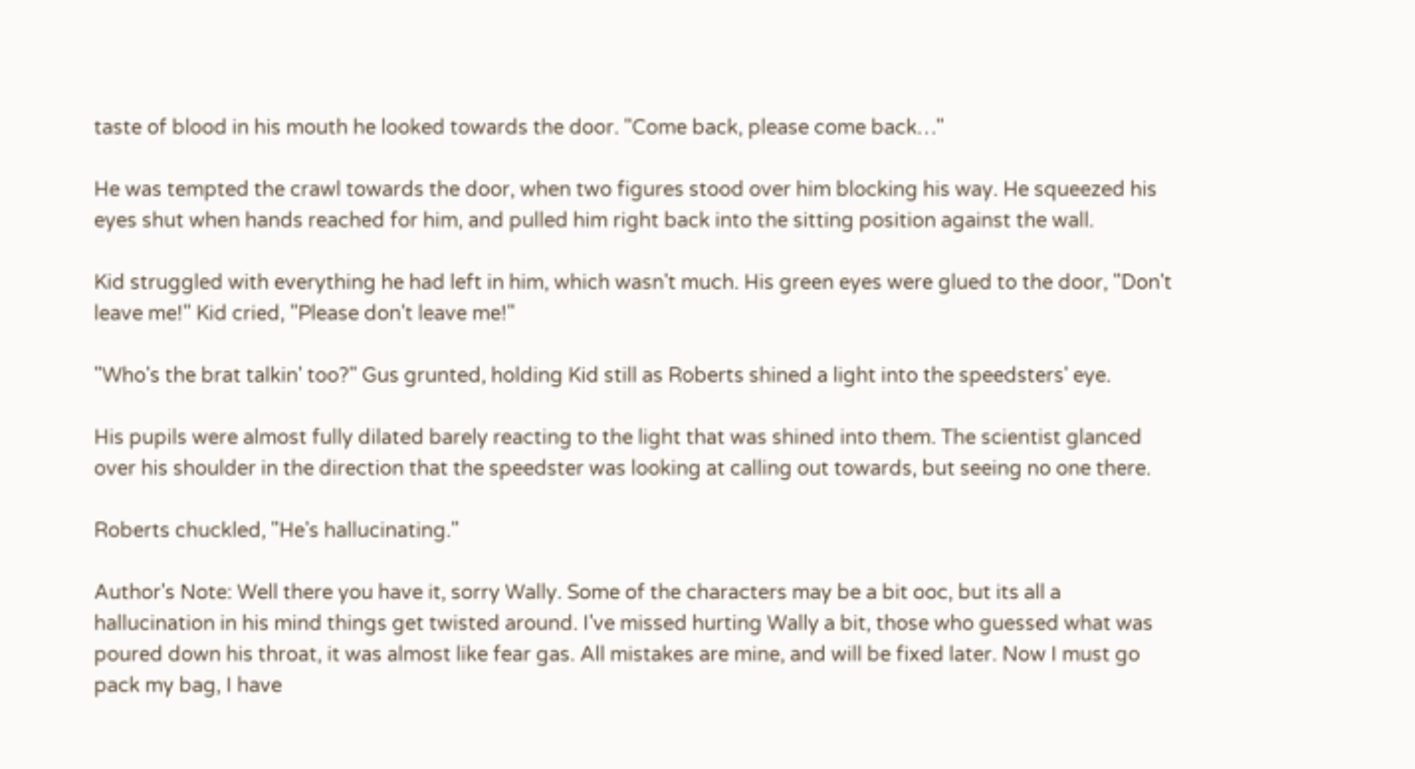taste of blood in his mouth he looked towards the door. "Come back, please come back…"

He was tempted the crawl towards the door, when two figures stood over him blocking his way. He squeezed his eyes shut when hands reached for him, and pulled him right back into the sitting position against the wall.

Kid struggled with everything he had left in him, which wasn't much. His green eyes were glued to the door, "Don't leave me!" Kid cried, "Please don't leave me!"

"Who's the brat talkin' too?" Gus grunted, holding Kid still as Roberts shined a light into the speedsters' eye.

His pupils were almost fully dilated barely reacting to the light that was shined into them. The scientist glanced over his shoulder in the direction that the speedster was looking at calling out towards, but seeing no one there.

Roberts chuckled, "He's hallucinating."

Author's Note: Well there you have it, sorry Wally. Some of the characters may be a bit ooc, but its all a hallucination in his mind things get twisted around. I've missed hurting Wally a bit, those who guessed what was poured down his throat, it was almost like fear gas. All mistakes are mine, and will be fixed later. Now I must go pack my bag, I have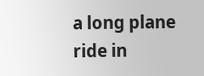a long plane ride in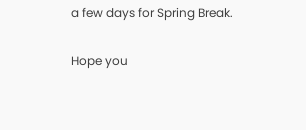a few days for Spring Break.

Hope you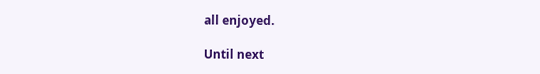all enjoyed.

Until next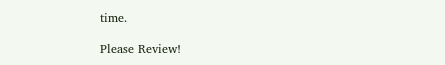time.

Please Review!